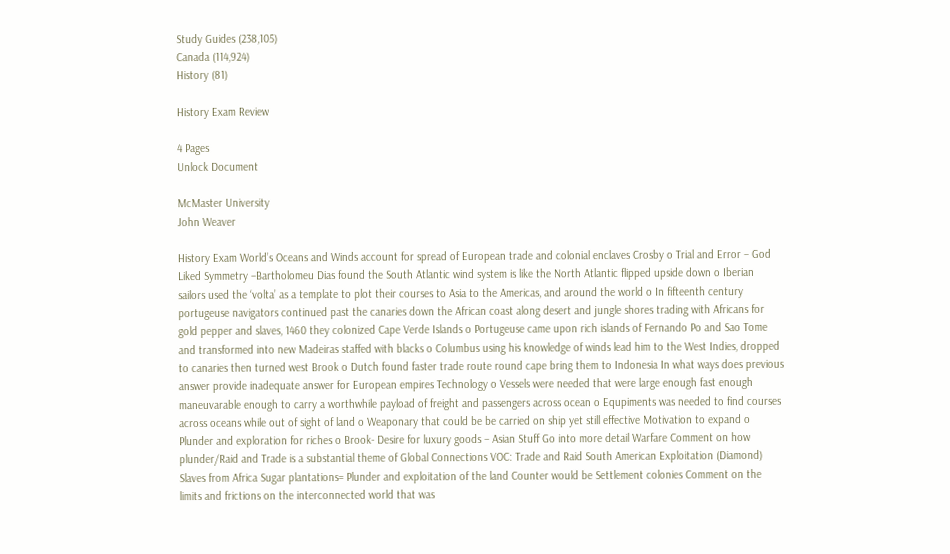Study Guides (238,105)
Canada (114,924)
History (81)

History Exam Review

4 Pages
Unlock Document

McMaster University
John Weaver

History Exam World’s Oceans and Winds account for spread of European trade and colonial enclaves Crosby o Trial and Error – God Liked Symmetry –Bartholomeu Dias found the South Atlantic wind system is like the North Atlantic flipped upside down o Iberian sailors used the ‘volta’ as a template to plot their courses to Asia to the Americas, and around the world o In fifteenth century portugeuse navigators continued past the canaries down the African coast along desert and jungle shores trading with Africans for gold pepper and slaves, 1460 they colonized Cape Verde Islands o Portugeuse came upon rich islands of Fernando Po and Sao Tome and transformed into new Madeiras staffed with blacks o Columbus using his knowledge of winds lead him to the West Indies, dropped to canaries then turned west Brook o Dutch found faster trade route round cape bring them to Indonesia In what ways does previous answer provide inadequate answer for European empires Technology o Vessels were needed that were large enough fast enough maneuvarable enough to carry a worthwhile payload of freight and passengers across ocean o Equpiments was needed to find courses across oceans while out of sight of land o Weaponary that could be be carried on ship yet still effective Motivation to expand o Plunder and exploration for riches o Brook- Desire for luxury goods – Asian Stuff Go into more detail Warfare Comment on how plunder/Raid and Trade is a substantial theme of Global Connections VOC: Trade and Raid South American Exploitation (Diamond) Slaves from Africa Sugar plantations= Plunder and exploitation of the land Counter would be Settlement colonies Comment on the limits and frictions on the interconnected world that was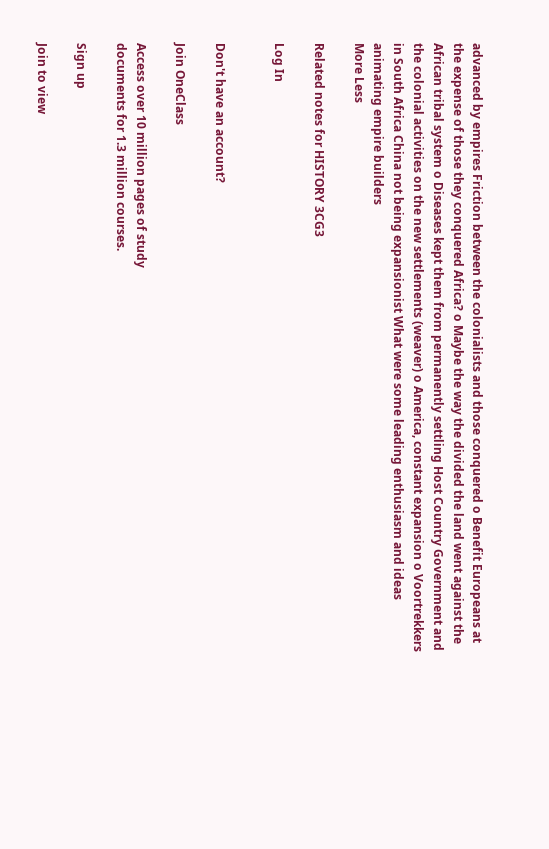advanced by empires Friction between the colonialists and those conquered o Benefit Europeans at the expense of those they conquered Africa? o Maybe the way the divided the land went against the African tribal system o Diseases kept them from permanently settling Host Country Government and the colonial activities on the new settlements (weaver) o America, constant expansion o Voortrekkers in South Africa China not being expansionist What were some leading enthusiasm and ideas animating empire builders
More Less

Related notes for HISTORY 3CG3

Log In


Don't have an account?

Join OneClass

Access over 10 million pages of study
documents for 1.3 million courses.

Sign up

Join to view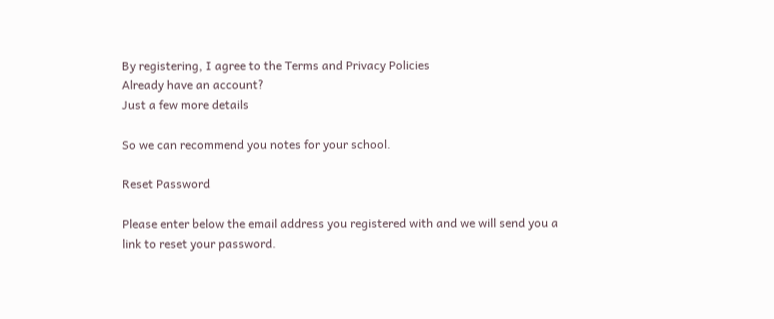By registering, I agree to the Terms and Privacy Policies
Already have an account?
Just a few more details

So we can recommend you notes for your school.

Reset Password

Please enter below the email address you registered with and we will send you a link to reset your password.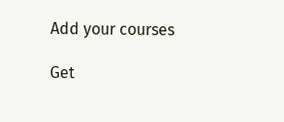Add your courses

Get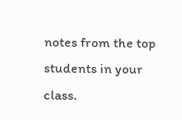notes from the top students in your class.